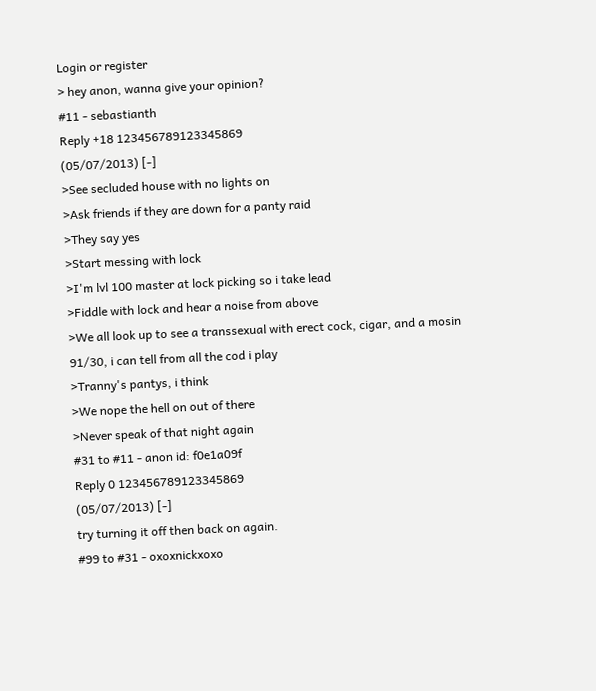Login or register
> hey anon, wanna give your opinion?
#11 - sebastianth
Reply +18 123456789123345869
(05/07/2013) [-]
>See secluded house with no lights on
>Ask friends if they are down for a panty raid
>They say yes
>Start messing with lock
>I'm lvl 100 master at lock picking so i take lead
>Fiddle with lock and hear a noise from above
>We all look up to see a transsexual with erect cock, cigar, and a mosin 91/30, i can tell from all the cod i play
>Tranny's pantys, i think
>We nope the hell on out of there
>Never speak of that night again
#31 to #11 - anon id: f0e1a09f
Reply 0 123456789123345869
(05/07/2013) [-]
try turning it off then back on again.
#99 to #31 - oxoxnickxoxo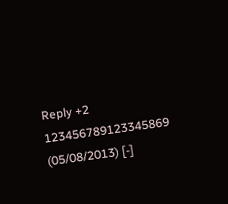Reply +2 123456789123345869
(05/08/2013) [-]